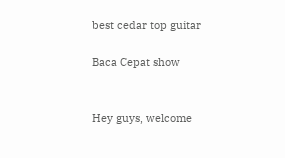best cedar top guitar

Baca Cepat show


Hey guys, welcome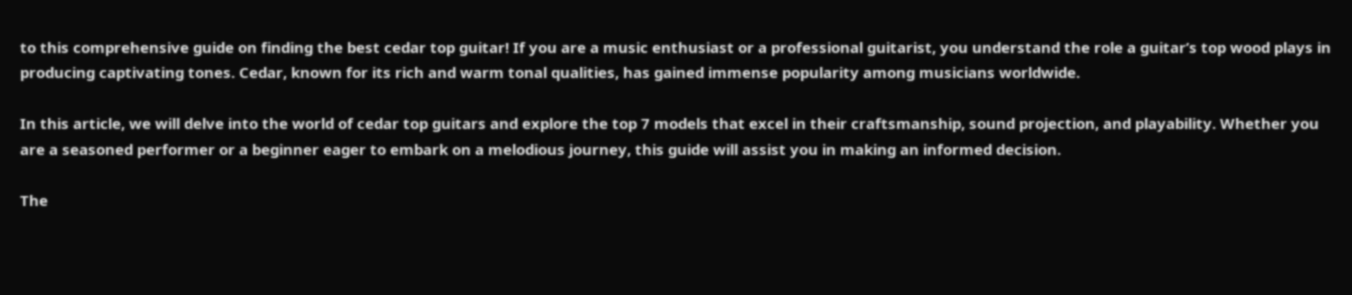to this comprehensive guide on finding the best cedar top guitar! If you are a music enthusiast or a professional guitarist, you understand the role a guitar’s top wood plays in producing captivating tones. Cedar, known for its rich and warm tonal qualities, has gained immense popularity among musicians worldwide.

In this article, we will delve into the world of cedar top guitars and explore the top 7 models that excel in their craftsmanship, sound projection, and playability. Whether you are a seasoned performer or a beginner eager to embark on a melodious journey, this guide will assist you in making an informed decision.

The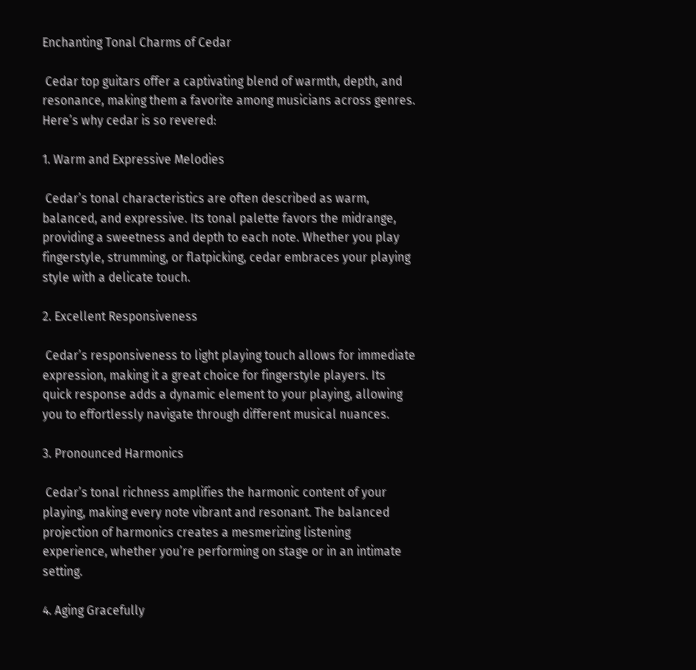Enchanting Tonal Charms of Cedar

 Cedar top guitars offer a captivating blend of warmth, depth, and resonance, making them a favorite among musicians across genres. Here’s why cedar is so revered:

1. Warm and Expressive Melodies

 Cedar’s tonal characteristics are often described as warm, balanced, and expressive. Its tonal palette favors the midrange, providing a sweetness and depth to each note. Whether you play fingerstyle, strumming, or flatpicking, cedar embraces your playing style with a delicate touch.

2. Excellent Responsiveness

 Cedar’s responsiveness to light playing touch allows for immediate expression, making it a great choice for fingerstyle players. Its quick response adds a dynamic element to your playing, allowing you to effortlessly navigate through different musical nuances.

3. Pronounced Harmonics

 Cedar’s tonal richness amplifies the harmonic content of your playing, making every note vibrant and resonant. The balanced projection of harmonics creates a mesmerizing listening experience, whether you’re performing on stage or in an intimate setting.

4. Aging Gracefully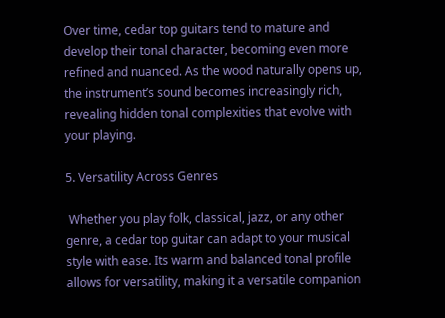Over time, cedar top guitars tend to mature and develop their tonal character, becoming even more refined and nuanced. As the wood naturally opens up, the instrument’s sound becomes increasingly rich, revealing hidden tonal complexities that evolve with your playing.

5. Versatility Across Genres

 Whether you play folk, classical, jazz, or any other genre, a cedar top guitar can adapt to your musical style with ease. Its warm and balanced tonal profile allows for versatility, making it a versatile companion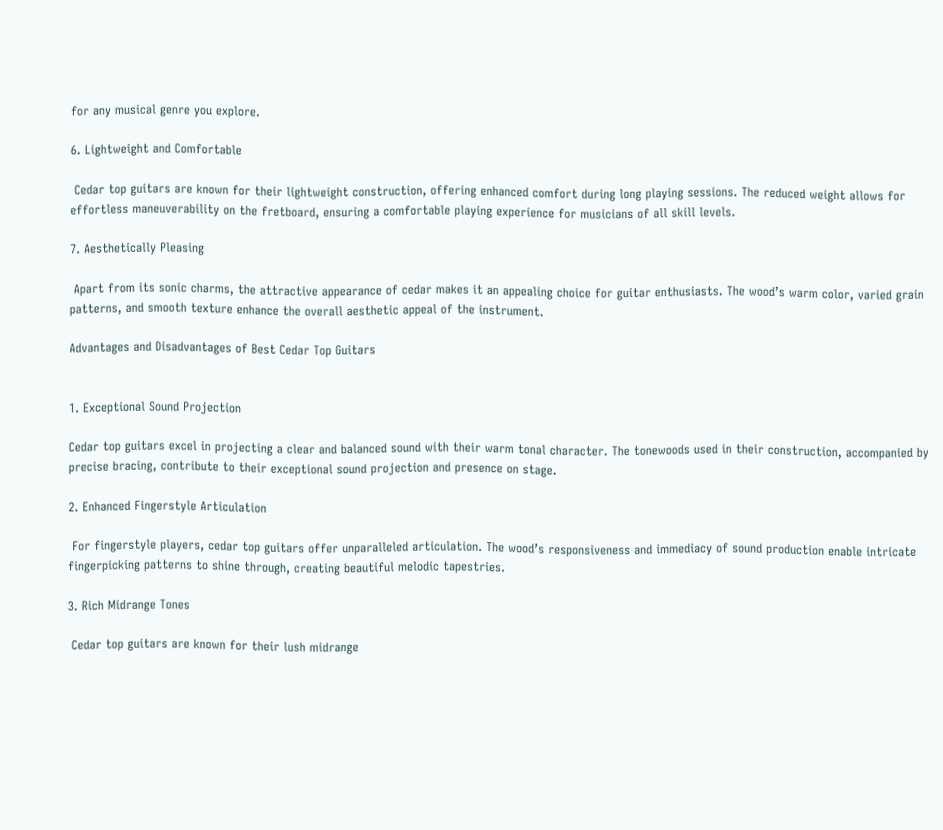for any musical genre you explore.

6. Lightweight and Comfortable

 Cedar top guitars are known for their lightweight construction, offering enhanced comfort during long playing sessions. The reduced weight allows for effortless maneuverability on the fretboard, ensuring a comfortable playing experience for musicians of all skill levels.

7. Aesthetically Pleasing

 Apart from its sonic charms, the attractive appearance of cedar makes it an appealing choice for guitar enthusiasts. The wood’s warm color, varied grain patterns, and smooth texture enhance the overall aesthetic appeal of the instrument.

Advantages and Disadvantages of Best Cedar Top Guitars


1. Exceptional Sound Projection

Cedar top guitars excel in projecting a clear and balanced sound with their warm tonal character. The tonewoods used in their construction, accompanied by precise bracing, contribute to their exceptional sound projection and presence on stage.

2. Enhanced Fingerstyle Articulation

 For fingerstyle players, cedar top guitars offer unparalleled articulation. The wood’s responsiveness and immediacy of sound production enable intricate fingerpicking patterns to shine through, creating beautiful melodic tapestries.

3. Rich Midrange Tones

 Cedar top guitars are known for their lush midrange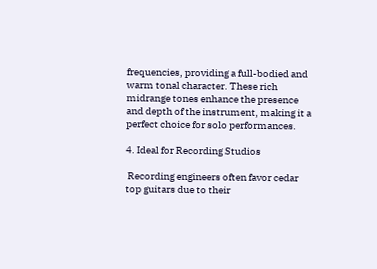frequencies, providing a full-bodied and warm tonal character. These rich midrange tones enhance the presence and depth of the instrument, making it a perfect choice for solo performances.

4. Ideal for Recording Studios

 Recording engineers often favor cedar top guitars due to their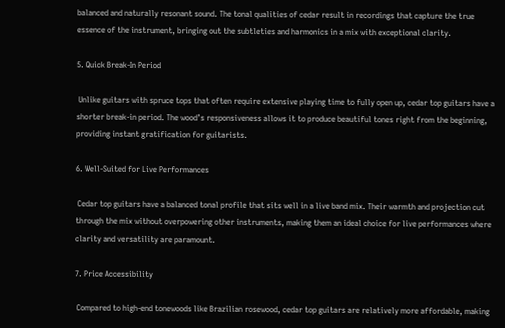balanced and naturally resonant sound. The tonal qualities of cedar result in recordings that capture the true essence of the instrument, bringing out the subtleties and harmonics in a mix with exceptional clarity.

5. Quick Break-In Period

 Unlike guitars with spruce tops that often require extensive playing time to fully open up, cedar top guitars have a shorter break-in period. The wood’s responsiveness allows it to produce beautiful tones right from the beginning, providing instant gratification for guitarists.

6. Well-Suited for Live Performances

 Cedar top guitars have a balanced tonal profile that sits well in a live band mix. Their warmth and projection cut through the mix without overpowering other instruments, making them an ideal choice for live performances where clarity and versatility are paramount.

7. Price Accessibility

 Compared to high-end tonewoods like Brazilian rosewood, cedar top guitars are relatively more affordable, making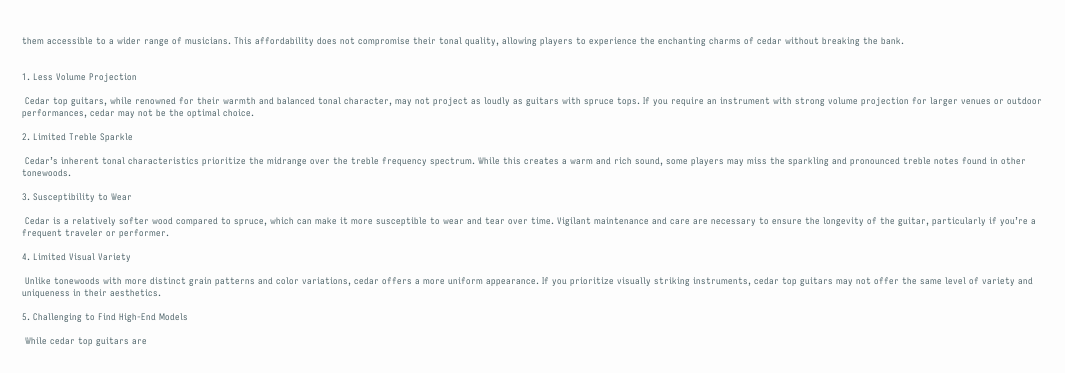them accessible to a wider range of musicians. This affordability does not compromise their tonal quality, allowing players to experience the enchanting charms of cedar without breaking the bank.


1. Less Volume Projection

 Cedar top guitars, while renowned for their warmth and balanced tonal character, may not project as loudly as guitars with spruce tops. If you require an instrument with strong volume projection for larger venues or outdoor performances, cedar may not be the optimal choice.

2. Limited Treble Sparkle

 Cedar’s inherent tonal characteristics prioritize the midrange over the treble frequency spectrum. While this creates a warm and rich sound, some players may miss the sparkling and pronounced treble notes found in other tonewoods.

3. Susceptibility to Wear

 Cedar is a relatively softer wood compared to spruce, which can make it more susceptible to wear and tear over time. Vigilant maintenance and care are necessary to ensure the longevity of the guitar, particularly if you’re a frequent traveler or performer.

4. Limited Visual Variety

 Unlike tonewoods with more distinct grain patterns and color variations, cedar offers a more uniform appearance. If you prioritize visually striking instruments, cedar top guitars may not offer the same level of variety and uniqueness in their aesthetics.

5. Challenging to Find High-End Models

 While cedar top guitars are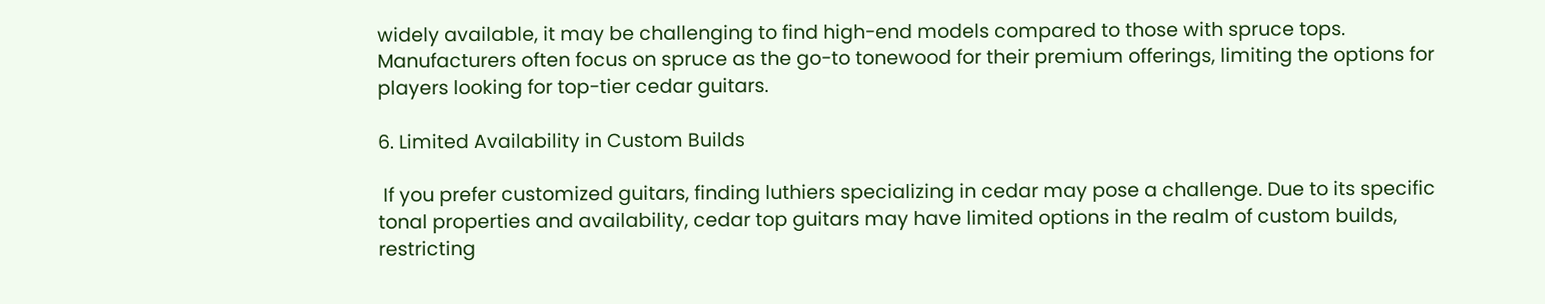widely available, it may be challenging to find high-end models compared to those with spruce tops. Manufacturers often focus on spruce as the go-to tonewood for their premium offerings, limiting the options for players looking for top-tier cedar guitars.

6. Limited Availability in Custom Builds

 If you prefer customized guitars, finding luthiers specializing in cedar may pose a challenge. Due to its specific tonal properties and availability, cedar top guitars may have limited options in the realm of custom builds, restricting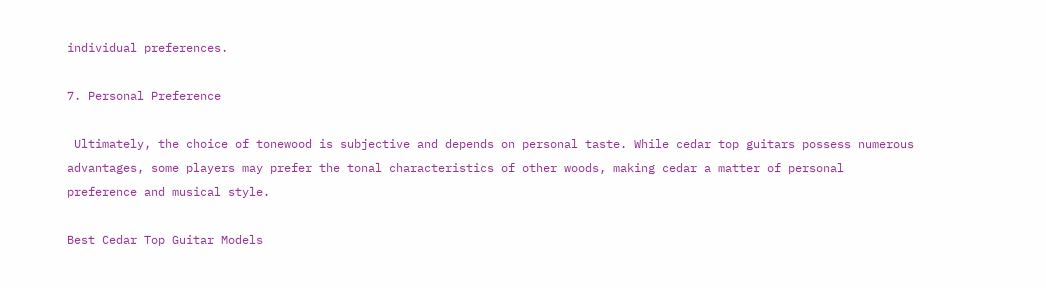individual preferences.

7. Personal Preference

 Ultimately, the choice of tonewood is subjective and depends on personal taste. While cedar top guitars possess numerous advantages, some players may prefer the tonal characteristics of other woods, making cedar a matter of personal preference and musical style.

Best Cedar Top Guitar Models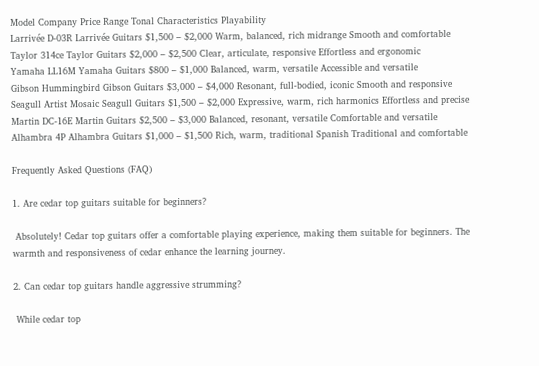Model Company Price Range Tonal Characteristics Playability
Larrivée D-03R Larrivée Guitars $1,500 – $2,000 Warm, balanced, rich midrange Smooth and comfortable
Taylor 314ce Taylor Guitars $2,000 – $2,500 Clear, articulate, responsive Effortless and ergonomic
Yamaha LL16M Yamaha Guitars $800 – $1,000 Balanced, warm, versatile Accessible and versatile
Gibson Hummingbird Gibson Guitars $3,000 – $4,000 Resonant, full-bodied, iconic Smooth and responsive
Seagull Artist Mosaic Seagull Guitars $1,500 – $2,000 Expressive, warm, rich harmonics Effortless and precise
Martin DC-16E Martin Guitars $2,500 – $3,000 Balanced, resonant, versatile Comfortable and versatile
Alhambra 4P Alhambra Guitars $1,000 – $1,500 Rich, warm, traditional Spanish Traditional and comfortable

Frequently Asked Questions (FAQ)

1. Are cedar top guitars suitable for beginners?

 Absolutely! Cedar top guitars offer a comfortable playing experience, making them suitable for beginners. The warmth and responsiveness of cedar enhance the learning journey.

2. Can cedar top guitars handle aggressive strumming?

 While cedar top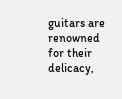guitars are renowned for their delicacy,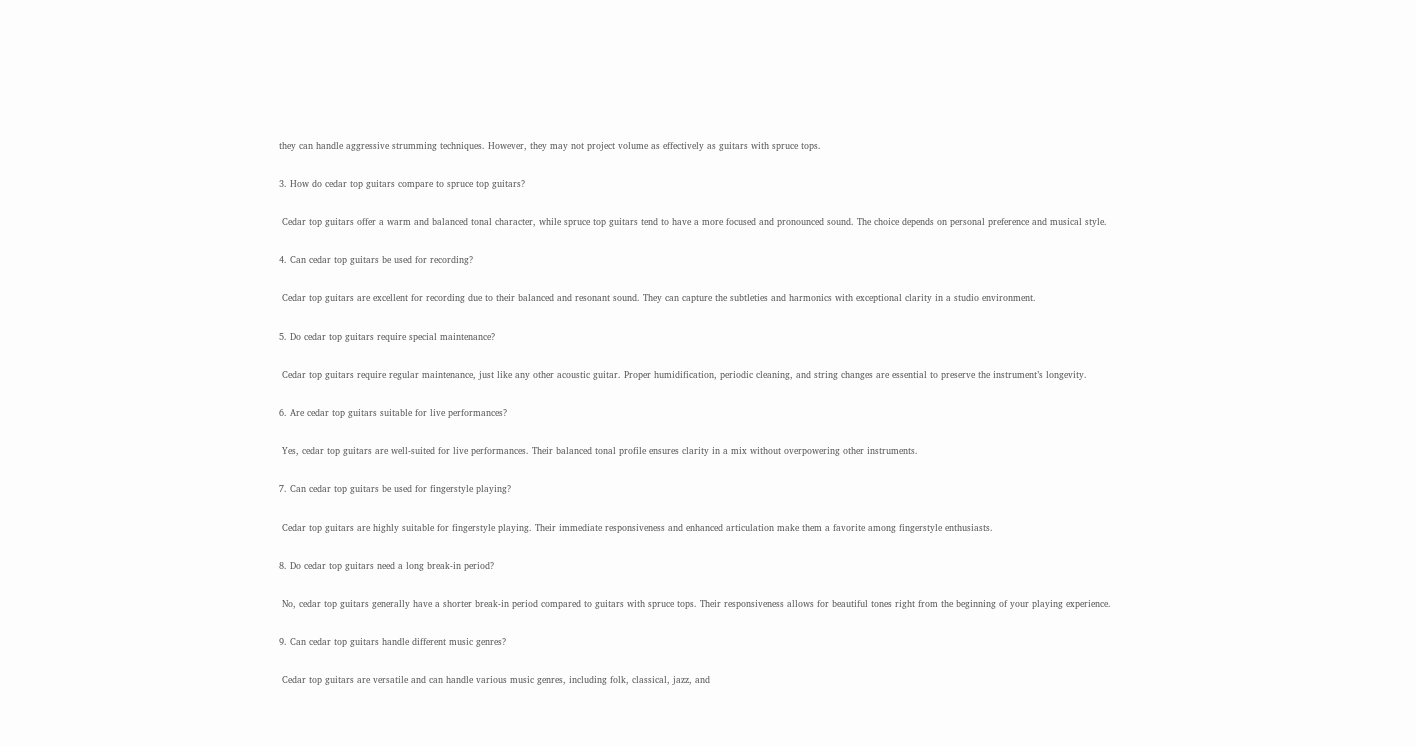they can handle aggressive strumming techniques. However, they may not project volume as effectively as guitars with spruce tops.

3. How do cedar top guitars compare to spruce top guitars?

 Cedar top guitars offer a warm and balanced tonal character, while spruce top guitars tend to have a more focused and pronounced sound. The choice depends on personal preference and musical style.

4. Can cedar top guitars be used for recording?

 Cedar top guitars are excellent for recording due to their balanced and resonant sound. They can capture the subtleties and harmonics with exceptional clarity in a studio environment.

5. Do cedar top guitars require special maintenance?

 Cedar top guitars require regular maintenance, just like any other acoustic guitar. Proper humidification, periodic cleaning, and string changes are essential to preserve the instrument’s longevity.

6. Are cedar top guitars suitable for live performances?

 Yes, cedar top guitars are well-suited for live performances. Their balanced tonal profile ensures clarity in a mix without overpowering other instruments.

7. Can cedar top guitars be used for fingerstyle playing?

 Cedar top guitars are highly suitable for fingerstyle playing. Their immediate responsiveness and enhanced articulation make them a favorite among fingerstyle enthusiasts.

8. Do cedar top guitars need a long break-in period?

 No, cedar top guitars generally have a shorter break-in period compared to guitars with spruce tops. Their responsiveness allows for beautiful tones right from the beginning of your playing experience.

9. Can cedar top guitars handle different music genres?

 Cedar top guitars are versatile and can handle various music genres, including folk, classical, jazz, and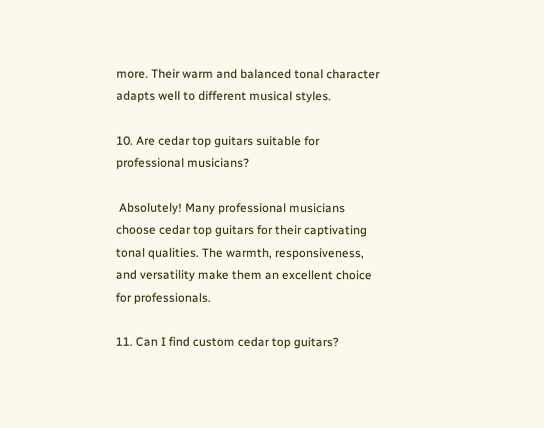more. Their warm and balanced tonal character adapts well to different musical styles.

10. Are cedar top guitars suitable for professional musicians?

 Absolutely! Many professional musicians choose cedar top guitars for their captivating tonal qualities. The warmth, responsiveness, and versatility make them an excellent choice for professionals.

11. Can I find custom cedar top guitars?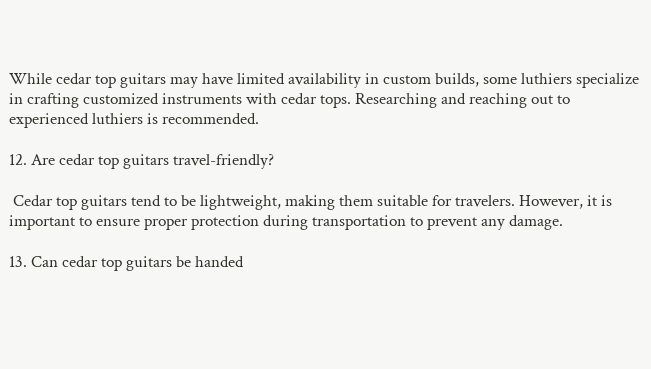While cedar top guitars may have limited availability in custom builds, some luthiers specialize in crafting customized instruments with cedar tops. Researching and reaching out to experienced luthiers is recommended.

12. Are cedar top guitars travel-friendly?

 Cedar top guitars tend to be lightweight, making them suitable for travelers. However, it is important to ensure proper protection during transportation to prevent any damage.

13. Can cedar top guitars be handed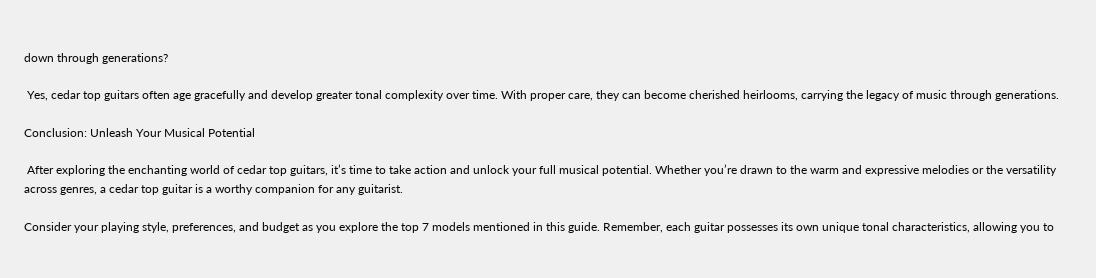down through generations?

 Yes, cedar top guitars often age gracefully and develop greater tonal complexity over time. With proper care, they can become cherished heirlooms, carrying the legacy of music through generations.

Conclusion: Unleash Your Musical Potential

 After exploring the enchanting world of cedar top guitars, it’s time to take action and unlock your full musical potential. Whether you’re drawn to the warm and expressive melodies or the versatility across genres, a cedar top guitar is a worthy companion for any guitarist.

Consider your playing style, preferences, and budget as you explore the top 7 models mentioned in this guide. Remember, each guitar possesses its own unique tonal characteristics, allowing you to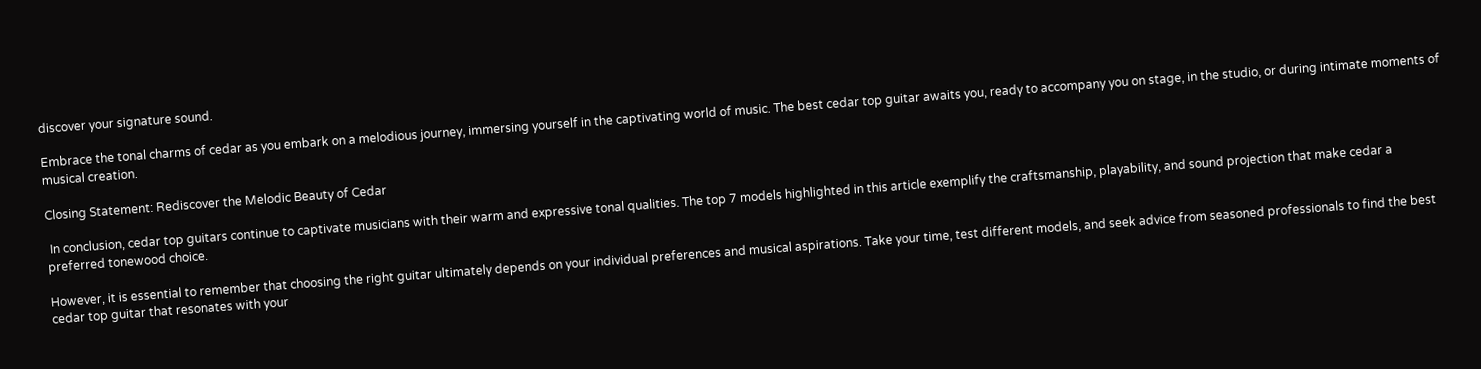discover your signature sound.

Embrace the tonal charms of cedar as you embark on a melodious journey, immersing yourself in the captivating world of music. The best cedar top guitar awaits you, ready to accompany you on stage, in the studio, or during intimate moments of musical creation.

Closing Statement: Rediscover the Melodic Beauty of Cedar

 In conclusion, cedar top guitars continue to captivate musicians with their warm and expressive tonal qualities. The top 7 models highlighted in this article exemplify the craftsmanship, playability, and sound projection that make cedar a preferred tonewood choice.

However, it is essential to remember that choosing the right guitar ultimately depends on your individual preferences and musical aspirations. Take your time, test different models, and seek advice from seasoned professionals to find the best cedar top guitar that resonates with your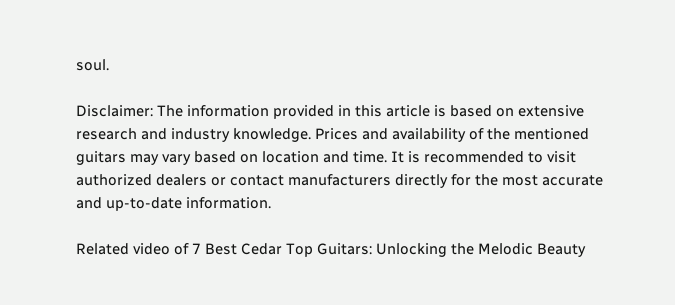soul.

Disclaimer: The information provided in this article is based on extensive research and industry knowledge. Prices and availability of the mentioned guitars may vary based on location and time. It is recommended to visit authorized dealers or contact manufacturers directly for the most accurate and up-to-date information.

Related video of 7 Best Cedar Top Guitars: Unlocking the Melodic Beauty